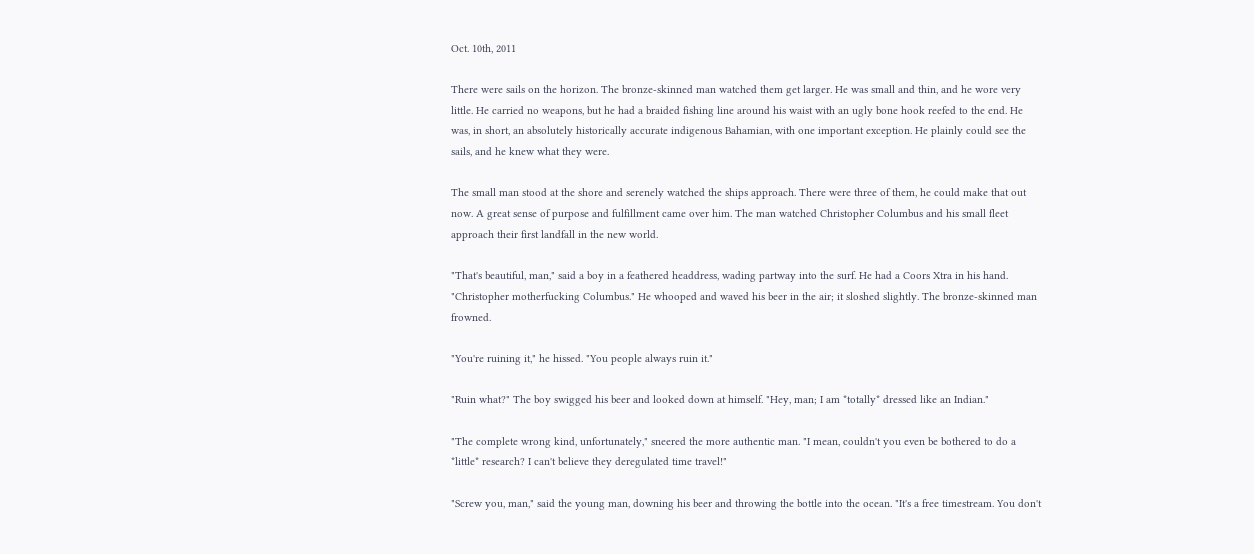Oct. 10th, 2011

There were sails on the horizon. The bronze-skinned man watched them get larger. He was small and thin, and he wore very little. He carried no weapons, but he had a braided fishing line around his waist with an ugly bone hook reefed to the end. He was, in short, an absolutely historically accurate indigenous Bahamian, with one important exception. He plainly could see the sails, and he knew what they were.

The small man stood at the shore and serenely watched the ships approach. There were three of them, he could make that out now. A great sense of purpose and fulfillment came over him. The man watched Christopher Columbus and his small fleet approach their first landfall in the new world.

"That's beautiful, man," said a boy in a feathered headdress, wading partway into the surf. He had a Coors Xtra in his hand. "Christopher motherfucking Columbus." He whooped and waved his beer in the air; it sloshed slightly. The bronze-skinned man frowned.

"You're ruining it," he hissed. "You people always ruin it."

"Ruin what?" The boy swigged his beer and looked down at himself. "Hey, man; I am *totally* dressed like an Indian."

"The complete wrong kind, unfortunately," sneered the more authentic man. "I mean, couldn't you even be bothered to do a *little* research? I can't believe they deregulated time travel!"

"Screw you, man," said the young man, downing his beer and throwing the bottle into the ocean. "It's a free timestream. You don't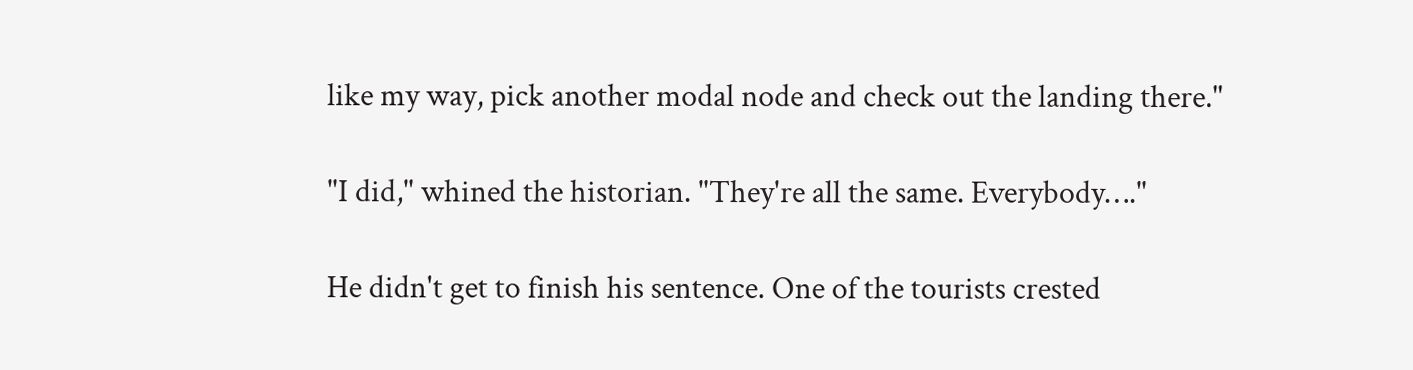like my way, pick another modal node and check out the landing there."

"I did," whined the historian. "They're all the same. Everybody…."

He didn't get to finish his sentence. One of the tourists crested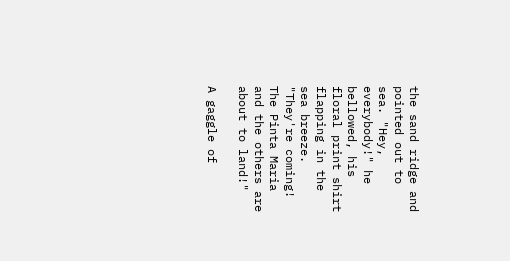the sand ridge and pointed out to sea. "Hey, everybody!" he bellowed, his floral print shirt flapping in the sea breeze. "They're coming! The Pinta Maria and the others are about to land!"

A gaggle of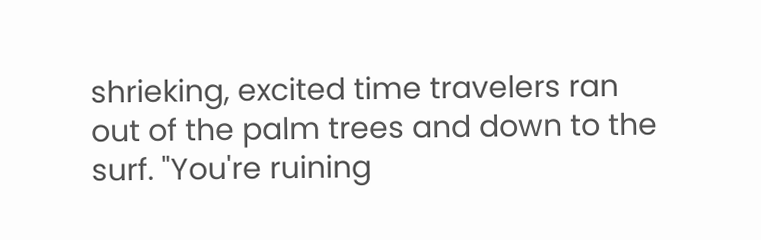shrieking, excited time travelers ran out of the palm trees and down to the surf. "You're ruining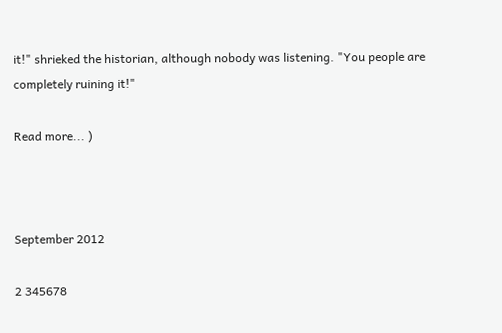it!" shrieked the historian, although nobody was listening. "You people are completely ruining it!"

Read more... )



September 2012

2 345678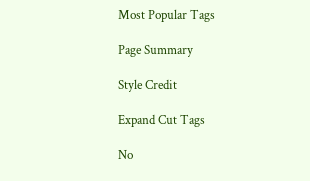Most Popular Tags

Page Summary

Style Credit

Expand Cut Tags

No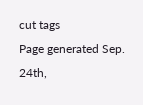cut tags
Page generated Sep. 24th,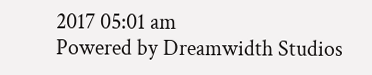2017 05:01 am
Powered by Dreamwidth Studios